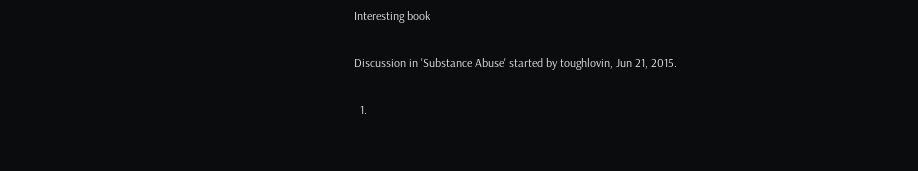Interesting book

Discussion in 'Substance Abuse' started by toughlovin, Jun 21, 2015.

  1.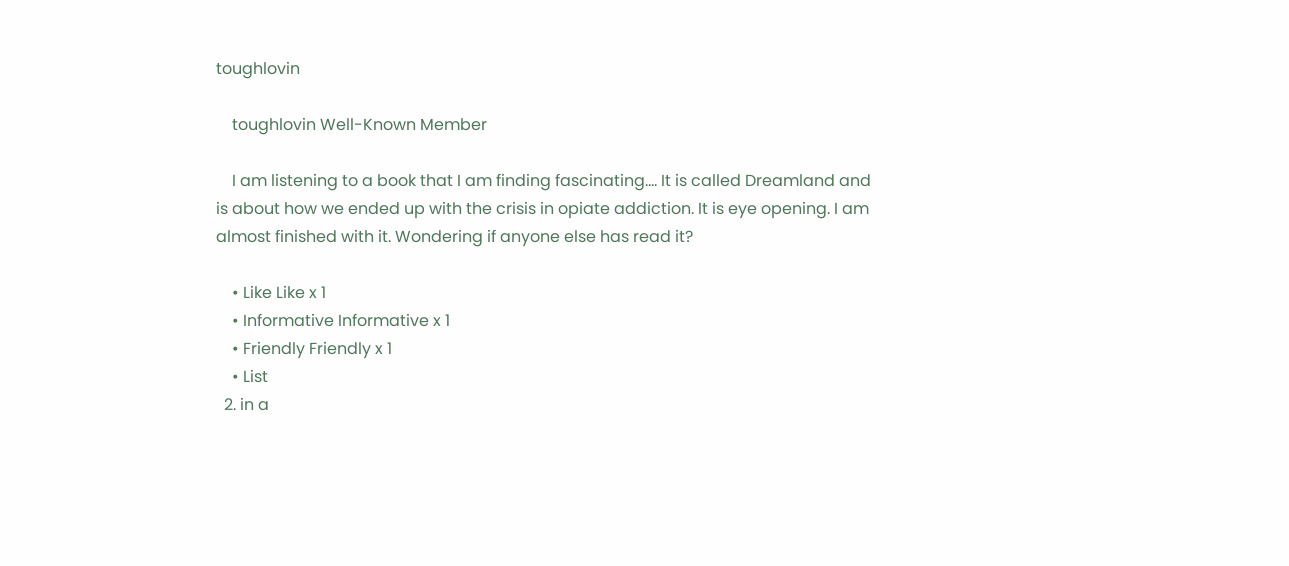toughlovin

    toughlovin Well-Known Member

    I am listening to a book that I am finding fascinating.... It is called Dreamland and is about how we ended up with the crisis in opiate addiction. It is eye opening. I am almost finished with it. Wondering if anyone else has read it?

    • Like Like x 1
    • Informative Informative x 1
    • Friendly Friendly x 1
    • List
  2. in a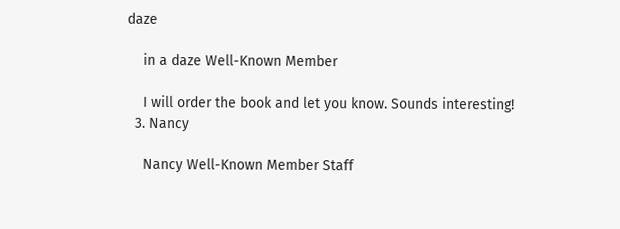daze

    in a daze Well-Known Member

    I will order the book and let you know. Sounds interesting!
  3. Nancy

    Nancy Well-Known Member Staff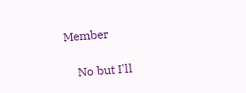Member

    No but I'll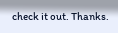check it out. Thanks.